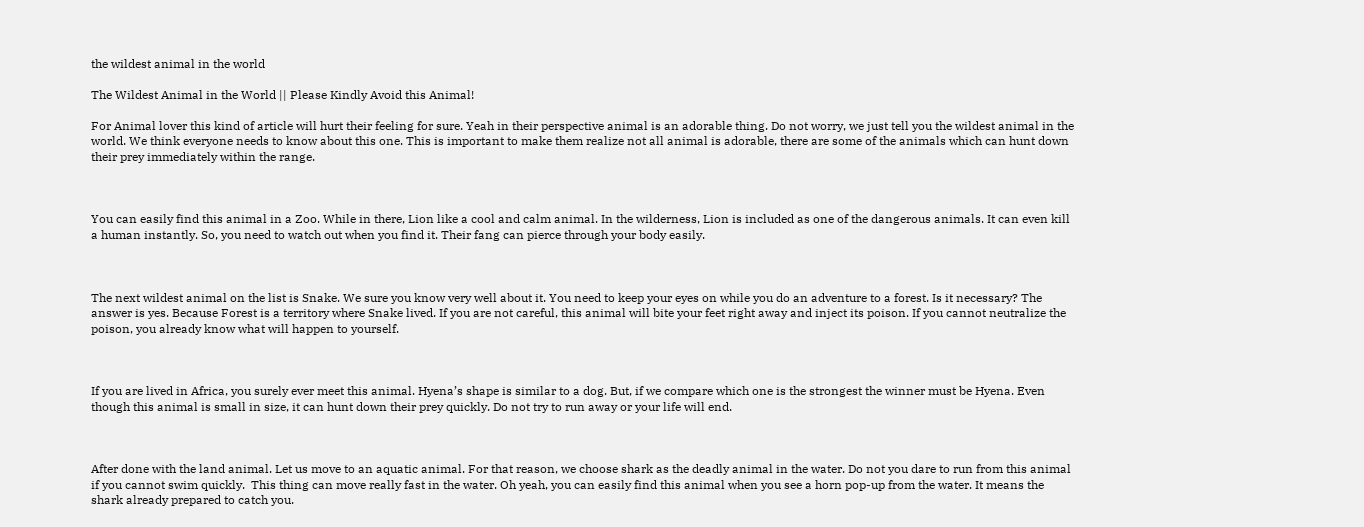the wildest animal in the world

The Wildest Animal in the World || Please Kindly Avoid this Animal!

For Animal lover this kind of article will hurt their feeling for sure. Yeah in their perspective animal is an adorable thing. Do not worry, we just tell you the wildest animal in the world. We think everyone needs to know about this one. This is important to make them realize not all animal is adorable, there are some of the animals which can hunt down their prey immediately within the range.



You can easily find this animal in a Zoo. While in there, Lion like a cool and calm animal. In the wilderness, Lion is included as one of the dangerous animals. It can even kill a human instantly. So, you need to watch out when you find it. Their fang can pierce through your body easily.



The next wildest animal on the list is Snake. We sure you know very well about it. You need to keep your eyes on while you do an adventure to a forest. Is it necessary? The answer is yes. Because Forest is a territory where Snake lived. If you are not careful, this animal will bite your feet right away and inject its poison. If you cannot neutralize the poison, you already know what will happen to yourself.



If you are lived in Africa, you surely ever meet this animal. Hyena’s shape is similar to a dog. But, if we compare which one is the strongest the winner must be Hyena. Even though this animal is small in size, it can hunt down their prey quickly. Do not try to run away or your life will end.



After done with the land animal. Let us move to an aquatic animal. For that reason, we choose shark as the deadly animal in the water. Do not you dare to run from this animal if you cannot swim quickly.  This thing can move really fast in the water. Oh yeah, you can easily find this animal when you see a horn pop-up from the water. It means the shark already prepared to catch you.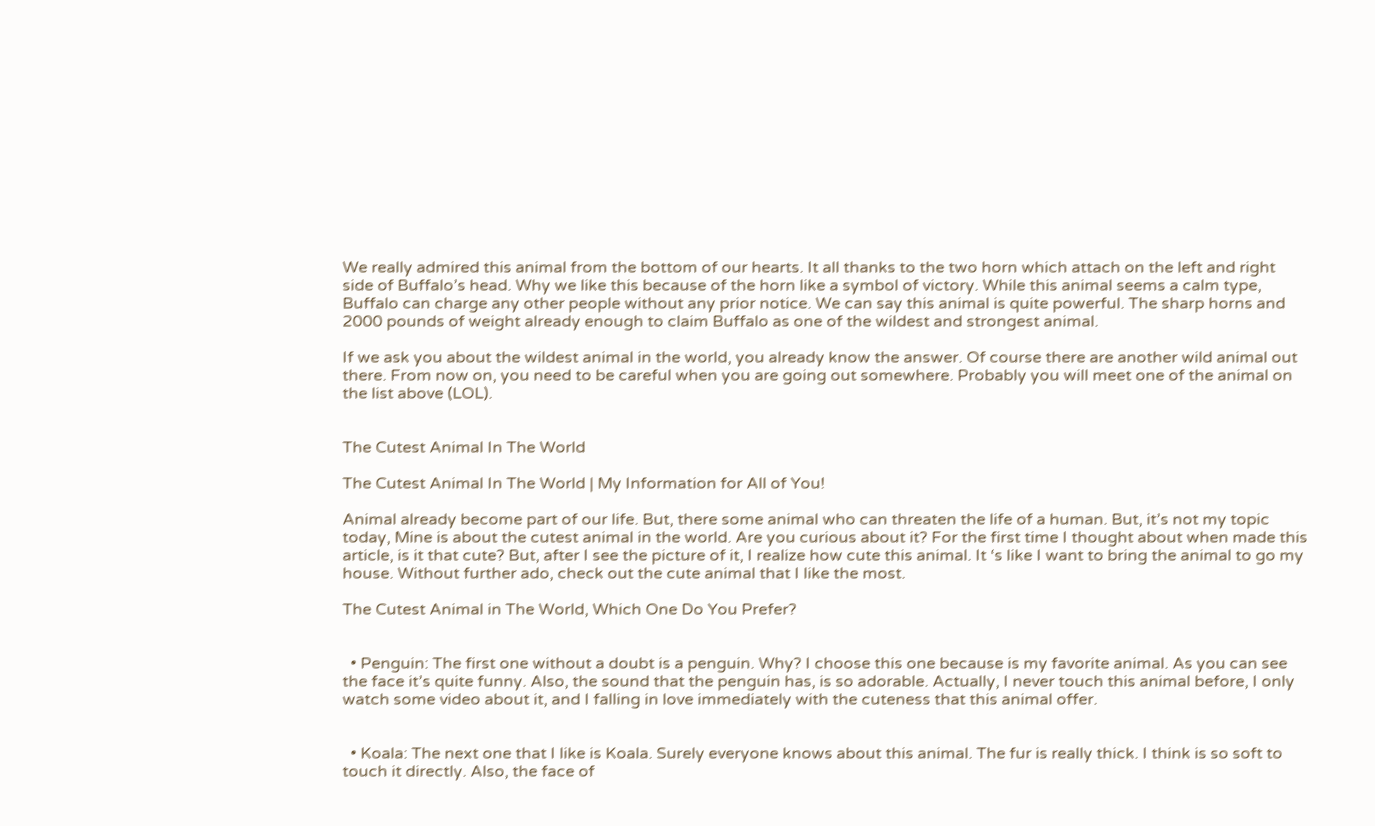We really admired this animal from the bottom of our hearts. It all thanks to the two horn which attach on the left and right side of Buffalo’s head. Why we like this because of the horn like a symbol of victory. While this animal seems a calm type, Buffalo can charge any other people without any prior notice. We can say this animal is quite powerful. The sharp horns and 2000 pounds of weight already enough to claim Buffalo as one of the wildest and strongest animal.

If we ask you about the wildest animal in the world, you already know the answer. Of course there are another wild animal out there. From now on, you need to be careful when you are going out somewhere. Probably you will meet one of the animal on the list above (LOL).


The Cutest Animal In The World

The Cutest Animal In The World | My Information for All of You!

Animal already become part of our life. But, there some animal who can threaten the life of a human. But, it’s not my topic today, Mine is about the cutest animal in the world. Are you curious about it? For the first time I thought about when made this article, is it that cute? But, after I see the picture of it, I realize how cute this animal. It ‘s like I want to bring the animal to go my house. Without further ado, check out the cute animal that I like the most.

The Cutest Animal in The World, Which One Do You Prefer?


  • Penguin: The first one without a doubt is a penguin. Why? I choose this one because is my favorite animal. As you can see the face it’s quite funny. Also, the sound that the penguin has, is so adorable. Actually, I never touch this animal before, I only watch some video about it, and I falling in love immediately with the cuteness that this animal offer.


  • Koala: The next one that I like is Koala. Surely everyone knows about this animal. The fur is really thick. I think is so soft to touch it directly. Also, the face of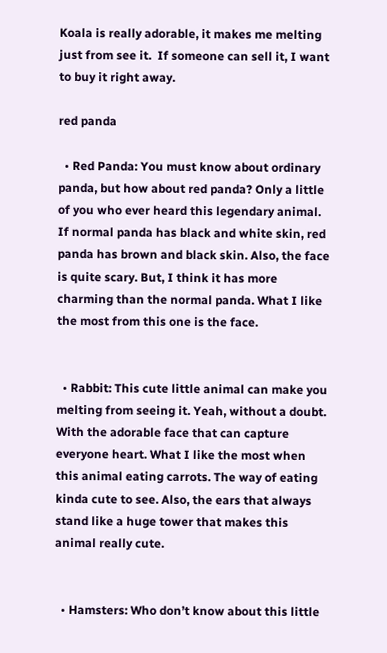Koala is really adorable, it makes me melting just from see it.  If someone can sell it, I want to buy it right away.

red panda

  • Red Panda: You must know about ordinary panda, but how about red panda? Only a little of you who ever heard this legendary animal. If normal panda has black and white skin, red panda has brown and black skin. Also, the face is quite scary. But, I think it has more charming than the normal panda. What I like the most from this one is the face.


  • Rabbit: This cute little animal can make you melting from seeing it. Yeah, without a doubt. With the adorable face that can capture everyone heart. What I like the most when this animal eating carrots. The way of eating kinda cute to see. Also, the ears that always stand like a huge tower that makes this animal really cute.


  • Hamsters: Who don’t know about this little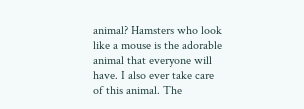animal? Hamsters who look like a mouse is the adorable animal that everyone will have. I also ever take care of this animal. The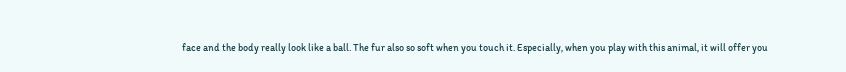face and the body really look like a ball. The fur also so soft when you touch it. Especially, when you play with this animal, it will offer you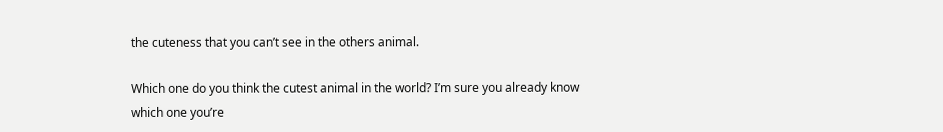the cuteness that you can’t see in the others animal.

Which one do you think the cutest animal in the world? I’m sure you already know which one you’re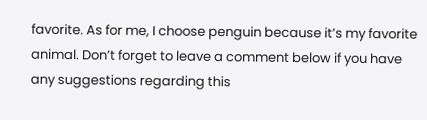favorite. As for me, I choose penguin because it’s my favorite animal. Don’t forget to leave a comment below if you have any suggestions regarding this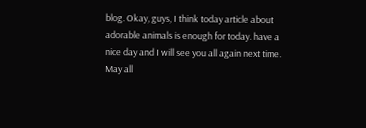blog. Okay, guys, I think today article about adorable animals is enough for today. have a nice day and I will see you all again next time. May all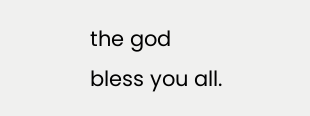the god bless you all.